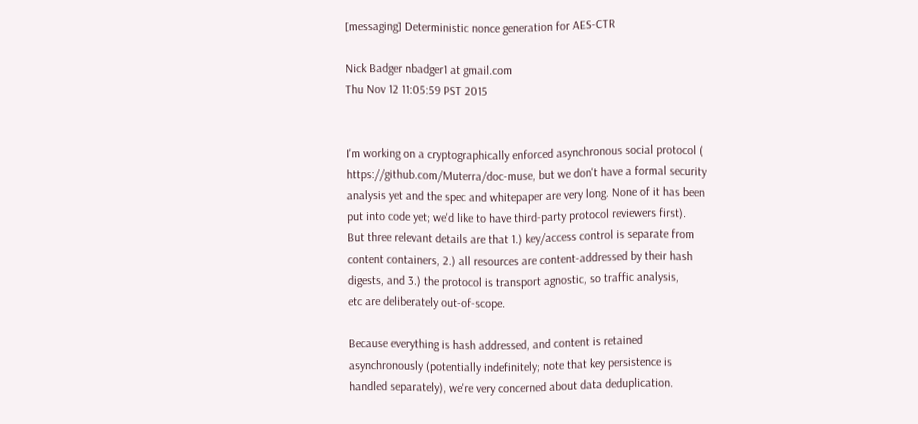[messaging] Deterministic nonce generation for AES-CTR

Nick Badger nbadger1 at gmail.com
Thu Nov 12 11:05:59 PST 2015


I'm working on a cryptographically enforced asynchronous social protocol (
https://github.com/Muterra/doc-muse, but we don't have a formal security
analysis yet and the spec and whitepaper are very long. None of it has been
put into code yet; we'd like to have third-party protocol reviewers first).
But three relevant details are that 1.) key/access control is separate from
content containers, 2.) all resources are content-addressed by their hash
digests, and 3.) the protocol is transport agnostic, so traffic analysis,
etc are deliberately out-of-scope.

Because everything is hash addressed, and content is retained
asynchronously (potentially indefinitely; note that key persistence is
handled separately), we're very concerned about data deduplication.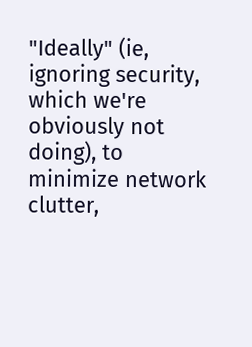"Ideally" (ie, ignoring security, which we're obviously not doing), to
minimize network clutter,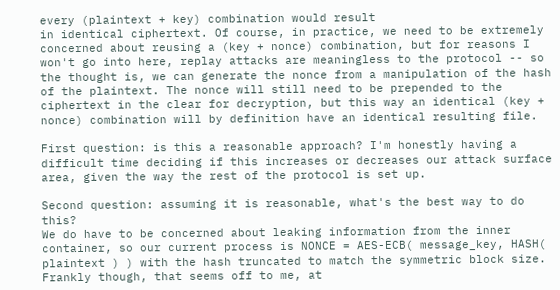every (plaintext + key) combination would result
in identical ciphertext. Of course, in practice, we need to be extremely
concerned about reusing a (key + nonce) combination, but for reasons I
won't go into here, replay attacks are meaningless to the protocol -- so
the thought is, we can generate the nonce from a manipulation of the hash
of the plaintext. The nonce will still need to be prepended to the
ciphertext in the clear for decryption, but this way an identical (key +
nonce) combination will by definition have an identical resulting file.

First question: is this a reasonable approach? I'm honestly having a
difficult time deciding if this increases or decreases our attack surface
area, given the way the rest of the protocol is set up.

Second question: assuming it is reasonable, what's the best way to do this?
We do have to be concerned about leaking information from the inner
container, so our current process is NONCE = AES-ECB( message_key, HASH(
plaintext ) ) with the hash truncated to match the symmetric block size.
Frankly though, that seems off to me, at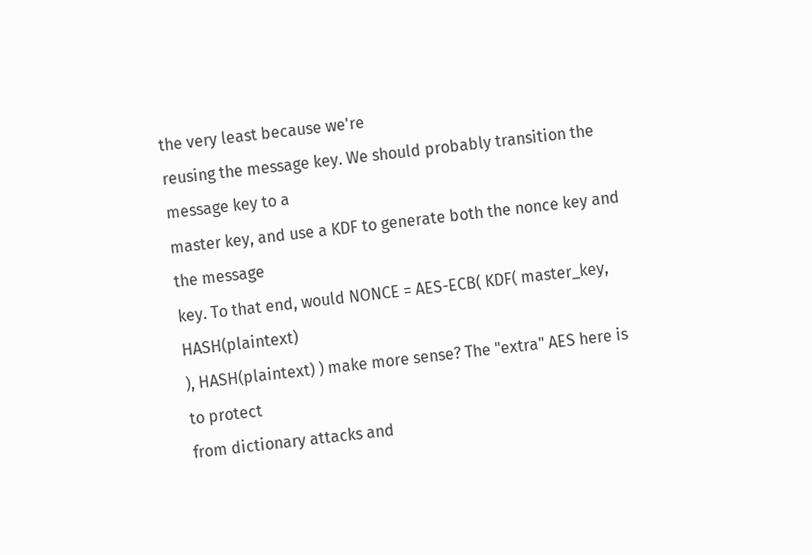the very least because we're
reusing the message key. We should probably transition the message key to a
master key, and use a KDF to generate both the nonce key and the message
key. To that end, would NONCE = AES-ECB( KDF( master_key, HASH(plaintext)
), HASH(plaintext) ) make more sense? The "extra" AES here is to protect
from dictionary attacks and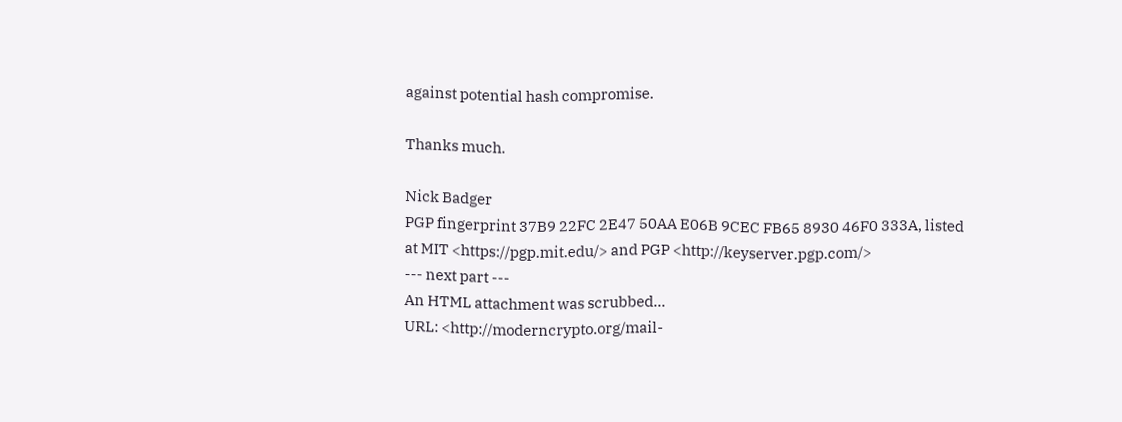against potential hash compromise.

Thanks much.

Nick Badger
PGP fingerprint 37B9 22FC 2E47 50AA E06B 9CEC FB65 8930 46F0 333A, listed
at MIT <https://pgp.mit.edu/> and PGP <http://keyserver.pgp.com/>
--- next part ---
An HTML attachment was scrubbed...
URL: <http://moderncrypto.org/mail-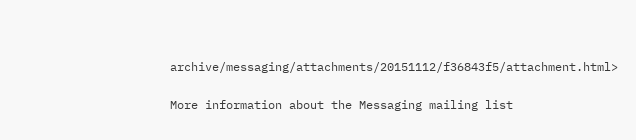archive/messaging/attachments/20151112/f36843f5/attachment.html>

More information about the Messaging mailing list